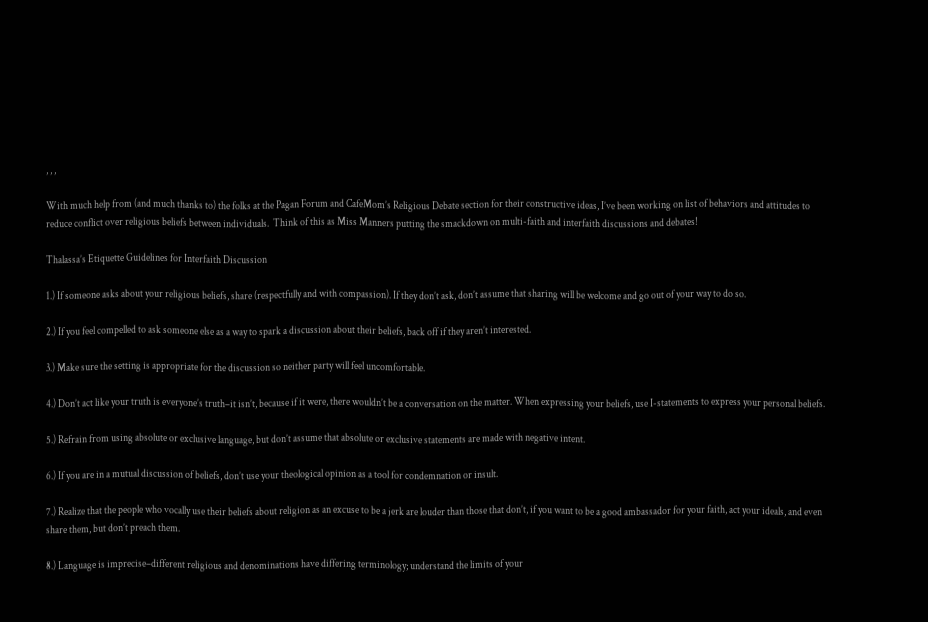, , ,

With much help from (and much thanks to) the folks at the Pagan Forum and CafeMom’s Religious Debate section for their constructive ideas, I’ve been working on list of behaviors and attitudes to reduce conflict over religious beliefs between individuals.  Think of this as Miss Manners putting the smackdown on multi-faith and interfaith discussions and debates!

Thalassa’s Etiquette Guidelines for Interfaith Discussion

1.) If someone asks about your religious beliefs, share (respectfully and with compassion). If they don’t ask, don’t assume that sharing will be welcome and go out of your way to do so.

2.) If you feel compelled to ask someone else as a way to spark a discussion about their beliefs, back off if they aren’t interested.

3.) Make sure the setting is appropriate for the discussion so neither party will feel uncomfortable.

4.) Don’t act like your truth is everyone’s truth–it isn’t, because if it were, there wouldn’t be a conversation on the matter. When expressing your beliefs, use I-statements to express your personal beliefs.

5.) Refrain from using absolute or exclusive language, but don’t assume that absolute or exclusive statements are made with negative intent.

6.) If you are in a mutual discussion of beliefs, don’t use your theological opinion as a tool for condemnation or insult.

7.) Realize that the people who vocally use their beliefs about religion as an excuse to be a jerk are louder than those that don’t, if you want to be a good ambassador for your faith, act your ideals, and even share them, but don’t preach them.

8.) Language is imprecise–different religious and denominations have differing terminology; understand the limits of your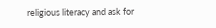religious literacy and ask for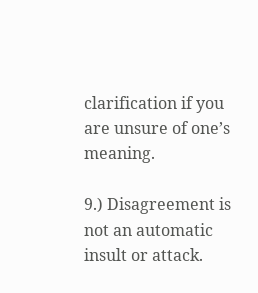clarification if you are unsure of one’s meaning.

9.) Disagreement is not an automatic insult or attack.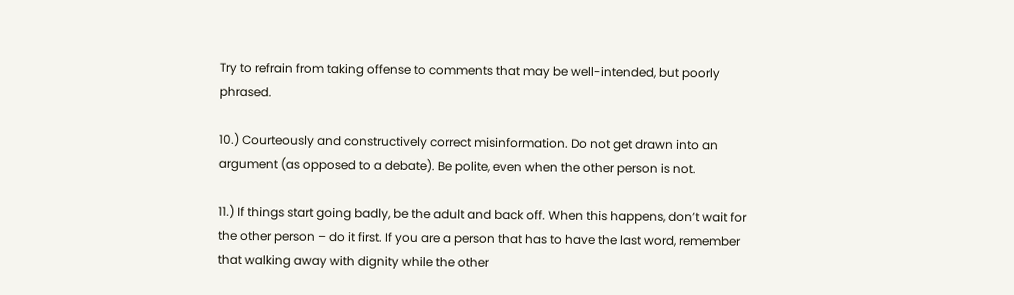Try to refrain from taking offense to comments that may be well-intended, but poorly phrased.

10.) Courteously and constructively correct misinformation. Do not get drawn into an argument (as opposed to a debate). Be polite, even when the other person is not.

11.) If things start going badly, be the adult and back off. When this happens, don’t wait for the other person – do it first. If you are a person that has to have the last word, remember that walking away with dignity while the other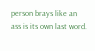person brays like an ass is its own last word.